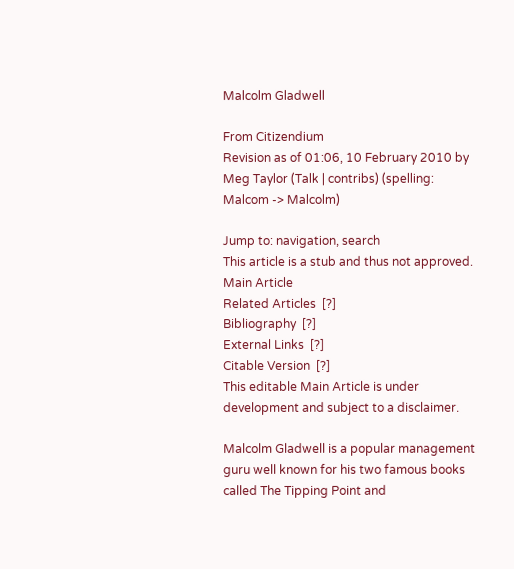Malcolm Gladwell

From Citizendium
Revision as of 01:06, 10 February 2010 by Meg Taylor (Talk | contribs) (spelling: Malcom -> Malcolm)

Jump to: navigation, search
This article is a stub and thus not approved.
Main Article
Related Articles  [?]
Bibliography  [?]
External Links  [?]
Citable Version  [?]
This editable Main Article is under development and subject to a disclaimer.

Malcolm Gladwell is a popular management guru well known for his two famous books called The Tipping Point and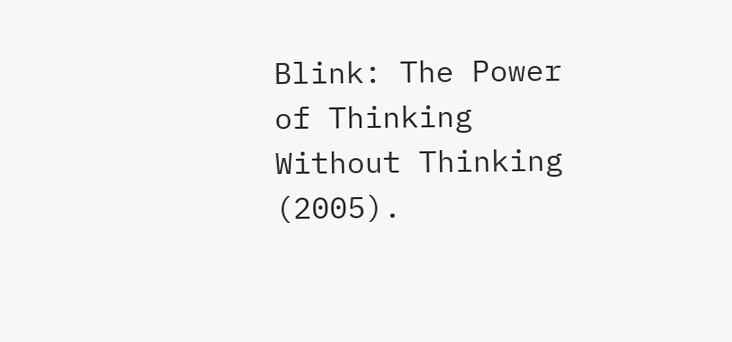Blink: The Power of Thinking Without Thinking (2005).